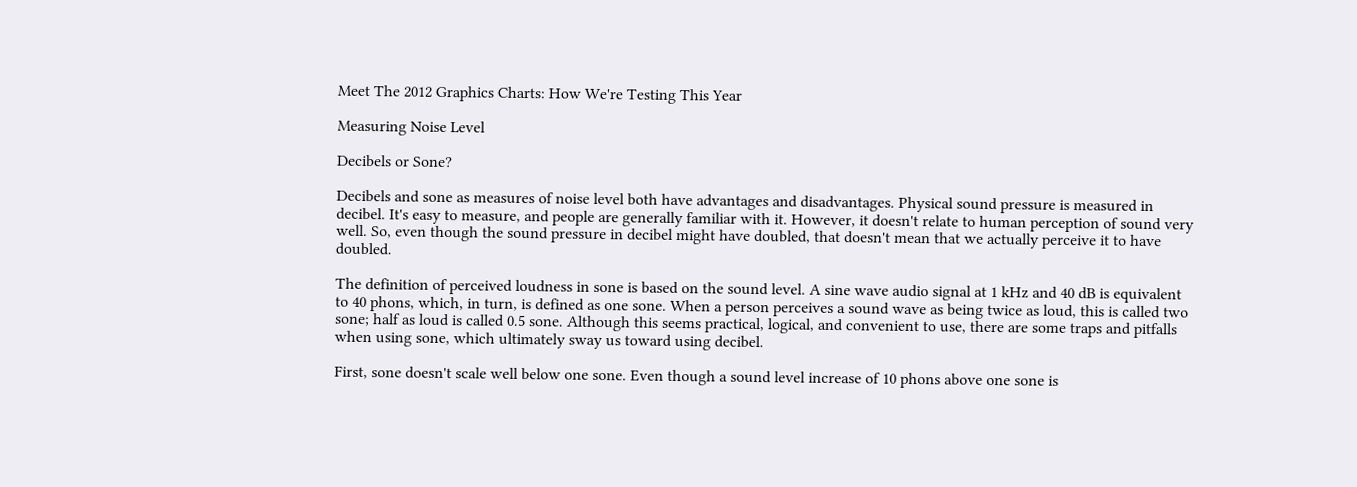Meet The 2012 Graphics Charts: How We're Testing This Year

Measuring Noise Level

Decibels or Sone?

Decibels and sone as measures of noise level both have advantages and disadvantages. Physical sound pressure is measured in decibel. It's easy to measure, and people are generally familiar with it. However, it doesn't relate to human perception of sound very well. So, even though the sound pressure in decibel might have doubled, that doesn't mean that we actually perceive it to have doubled.

The definition of perceived loudness in sone is based on the sound level. A sine wave audio signal at 1 kHz and 40 dB is equivalent to 40 phons, which, in turn, is defined as one sone. When a person perceives a sound wave as being twice as loud, this is called two sone; half as loud is called 0.5 sone. Although this seems practical, logical, and convenient to use, there are some traps and pitfalls when using sone, which ultimately sway us toward using decibel.

First, sone doesn't scale well below one sone. Even though a sound level increase of 10 phons above one sone is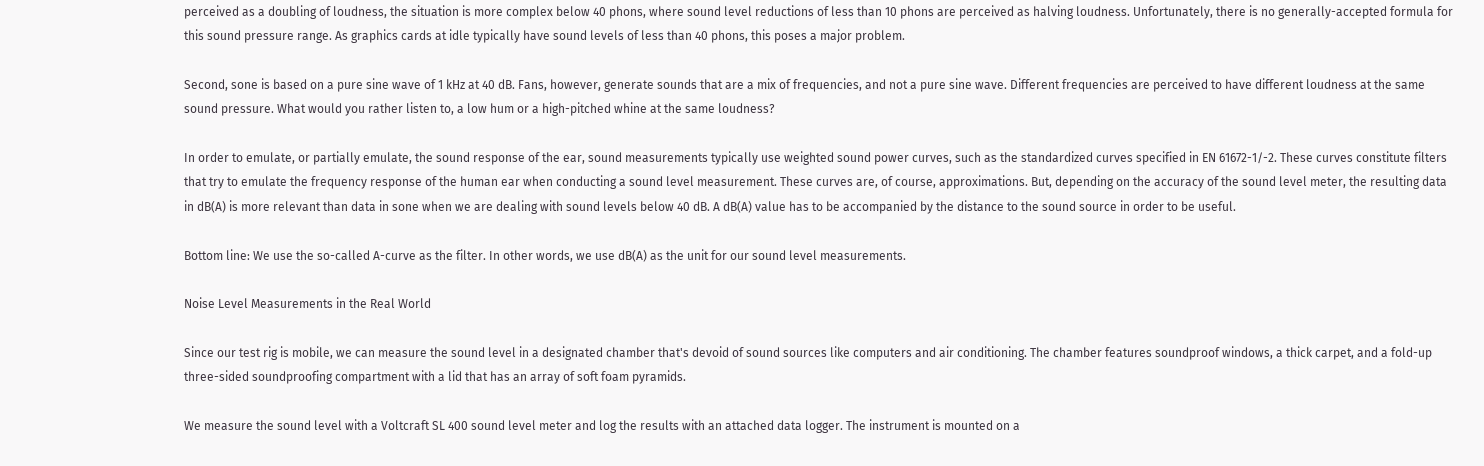perceived as a doubling of loudness, the situation is more complex below 40 phons, where sound level reductions of less than 10 phons are perceived as halving loudness. Unfortunately, there is no generally-accepted formula for this sound pressure range. As graphics cards at idle typically have sound levels of less than 40 phons, this poses a major problem.

Second, sone is based on a pure sine wave of 1 kHz at 40 dB. Fans, however, generate sounds that are a mix of frequencies, and not a pure sine wave. Different frequencies are perceived to have different loudness at the same sound pressure. What would you rather listen to, a low hum or a high-pitched whine at the same loudness?

In order to emulate, or partially emulate, the sound response of the ear, sound measurements typically use weighted sound power curves, such as the standardized curves specified in EN 61672-1/-2. These curves constitute filters that try to emulate the frequency response of the human ear when conducting a sound level measurement. These curves are, of course, approximations. But, depending on the accuracy of the sound level meter, the resulting data in dB(A) is more relevant than data in sone when we are dealing with sound levels below 40 dB. A dB(A) value has to be accompanied by the distance to the sound source in order to be useful.

Bottom line: We use the so-called A-curve as the filter. In other words, we use dB(A) as the unit for our sound level measurements.

Noise Level Measurements in the Real World

Since our test rig is mobile, we can measure the sound level in a designated chamber that's devoid of sound sources like computers and air conditioning. The chamber features soundproof windows, a thick carpet, and a fold-up three-sided soundproofing compartment with a lid that has an array of soft foam pyramids.

We measure the sound level with a Voltcraft SL 400 sound level meter and log the results with an attached data logger. The instrument is mounted on a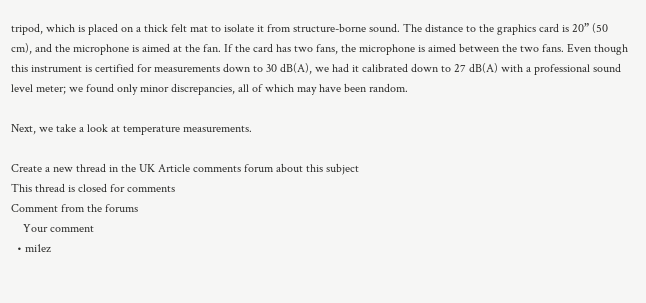tripod, which is placed on a thick felt mat to isolate it from structure-borne sound. The distance to the graphics card is 20” (50 cm), and the microphone is aimed at the fan. If the card has two fans, the microphone is aimed between the two fans. Even though this instrument is certified for measurements down to 30 dB(A), we had it calibrated down to 27 dB(A) with a professional sound level meter; we found only minor discrepancies, all of which may have been random.

Next, we take a look at temperature measurements.

Create a new thread in the UK Article comments forum about this subject
This thread is closed for comments
Comment from the forums
    Your comment
  • mi1ez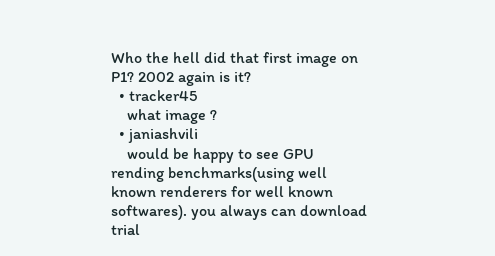Who the hell did that first image on P1? 2002 again is it?
  • tracker45
    what image ?
  • janiashvili
    would be happy to see GPU rending benchmarks(using well known renderers for well known softwares). you always can download trial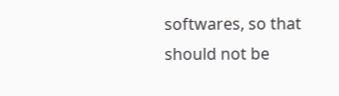softwares, so that should not be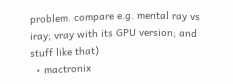problem. compare e.g. mental ray vs iray; vray with its GPU version; and stuff like that)
  • mactronix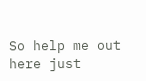So help me out here just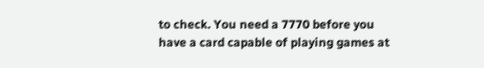to check. You need a 7770 before you have a card capable of playing games at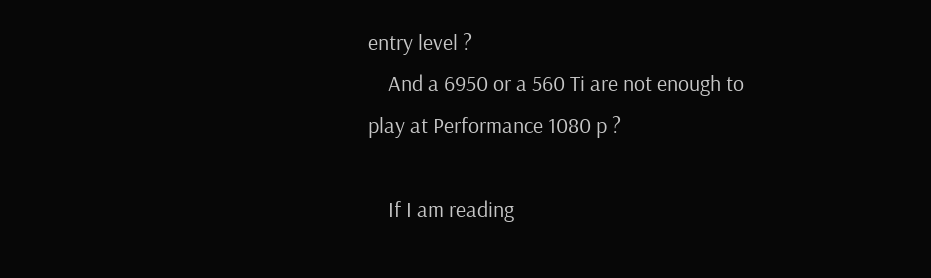entry level ?
    And a 6950 or a 560 Ti are not enough to play at Performance 1080 p ?

    If I am reading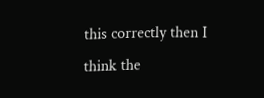this correctly then I think the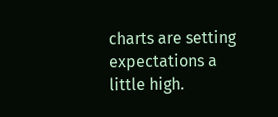charts are setting expectations a little high.